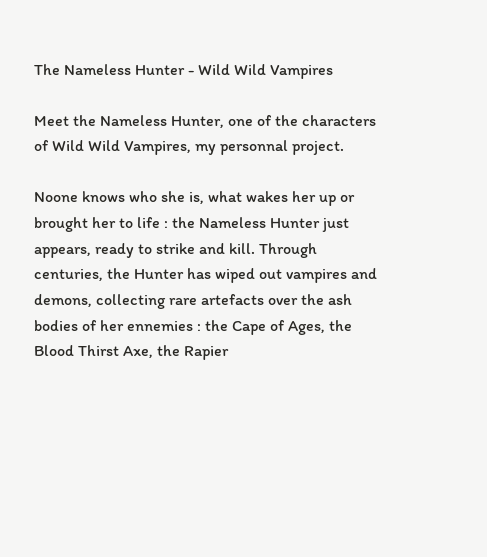The Nameless Hunter - Wild Wild Vampires

Meet the Nameless Hunter, one of the characters of Wild Wild Vampires, my personnal project.

Noone knows who she is, what wakes her up or brought her to life : the Nameless Hunter just appears, ready to strike and kill. Through centuries, the Hunter has wiped out vampires and demons, collecting rare artefacts over the ash bodies of her ennemies : the Cape of Ages, the Blood Thirst Axe, the Rapier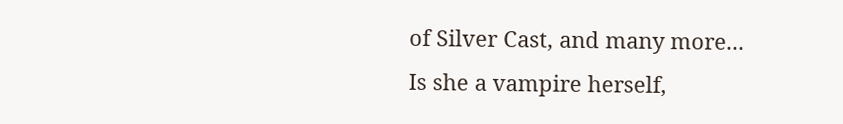of Silver Cast, and many more...
Is she a vampire herself,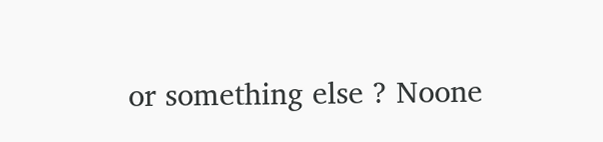or something else ? Noone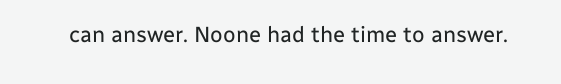can answer. Noone had the time to answer.